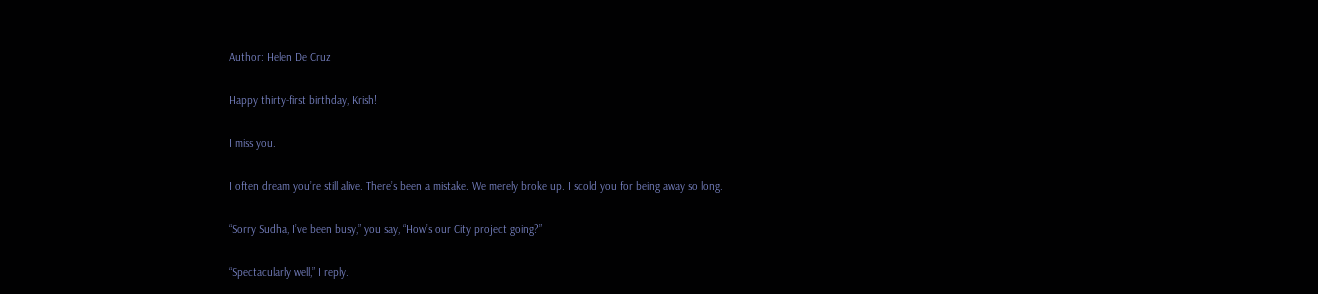Author: Helen De Cruz

Happy thirty-first birthday, Krish!

I miss you.

I often dream you’re still alive. There’s been a mistake. We merely broke up. I scold you for being away so long.

“Sorry Sudha, I’ve been busy,” you say, “How’s our City project going?”

“Spectacularly well,” I reply.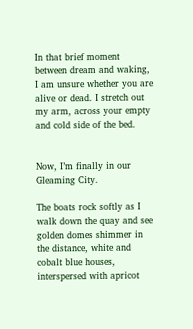In that brief moment between dream and waking, I am unsure whether you are alive or dead. I stretch out my arm, across your empty and cold side of the bed.


Now, I’m finally in our Gleaming City.

The boats rock softly as I walk down the quay and see golden domes shimmer in the distance, white and cobalt blue houses, interspersed with apricot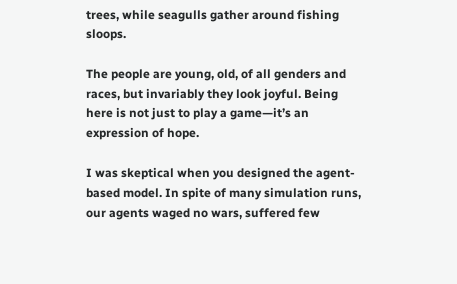trees, while seagulls gather around fishing sloops.

The people are young, old, of all genders and races, but invariably they look joyful. Being here is not just to play a game—it’s an expression of hope.

I was skeptical when you designed the agent-based model. In spite of many simulation runs, our agents waged no wars, suffered few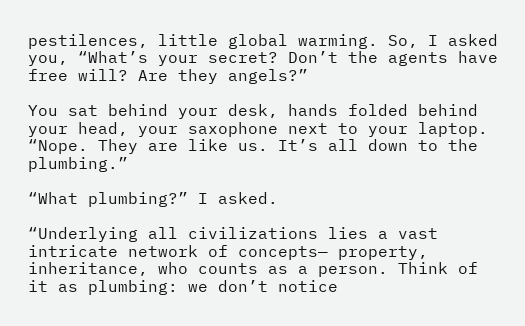pestilences, little global warming. So, I asked you, “What’s your secret? Don’t the agents have free will? Are they angels?”

You sat behind your desk, hands folded behind your head, your saxophone next to your laptop. “Nope. They are like us. It’s all down to the plumbing.”

“What plumbing?” I asked.

“Underlying all civilizations lies a vast intricate network of concepts— property, inheritance, who counts as a person. Think of it as plumbing: we don’t notice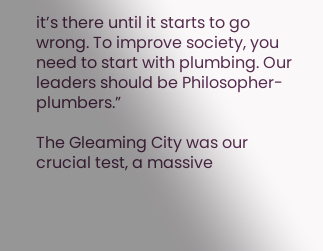it’s there until it starts to go wrong. To improve society, you need to start with plumbing. Our leaders should be Philosopher-plumbers.”

The Gleaming City was our crucial test, a massive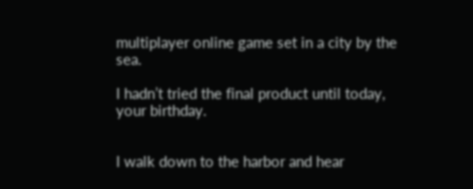multiplayer online game set in a city by the sea.

I hadn’t tried the final product until today, your birthday.


I walk down to the harbor and hear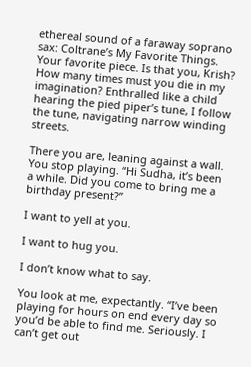ethereal sound of a faraway soprano sax: Coltrane’s My Favorite Things. Your favorite piece. Is that you, Krish? How many times must you die in my imagination? Enthralled like a child hearing the pied piper’s tune, I follow the tune, navigating narrow winding streets.

There you are, leaning against a wall. You stop playing. “Hi Sudha, it’s been a while. Did you come to bring me a birthday present?”

I want to yell at you.

I want to hug you.

I don’t know what to say.

You look at me, expectantly. “I’ve been playing for hours on end every day so you’d be able to find me. Seriously. I can’t get out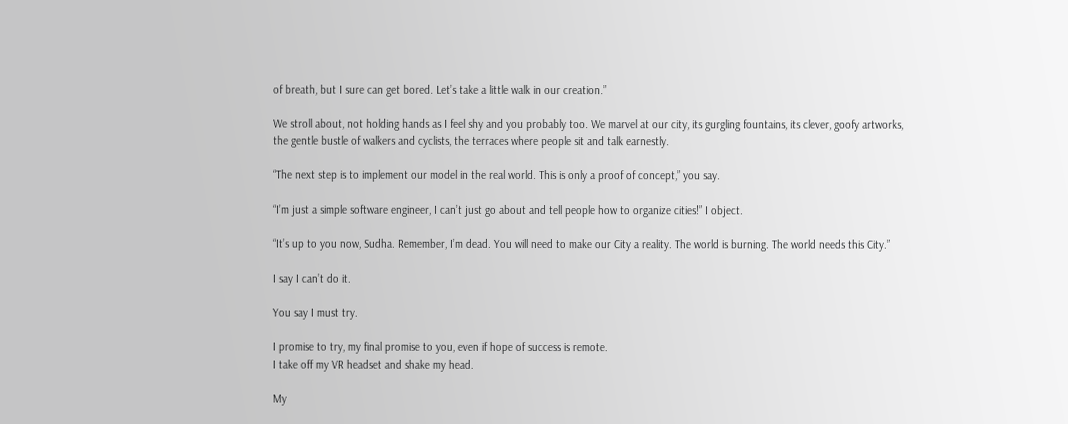of breath, but I sure can get bored. Let’s take a little walk in our creation.”

We stroll about, not holding hands as I feel shy and you probably too. We marvel at our city, its gurgling fountains, its clever, goofy artworks, the gentle bustle of walkers and cyclists, the terraces where people sit and talk earnestly.

“The next step is to implement our model in the real world. This is only a proof of concept,” you say.

“I’m just a simple software engineer, I can’t just go about and tell people how to organize cities!” I object.

“It’s up to you now, Sudha. Remember, I’m dead. You will need to make our City a reality. The world is burning. The world needs this City.”

I say I can’t do it.

You say I must try.

I promise to try, my final promise to you, even if hope of success is remote.
I take off my VR headset and shake my head.

My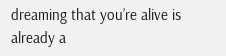dreaming that you’re alive is already a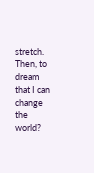stretch. Then, to dream that I can change the world?